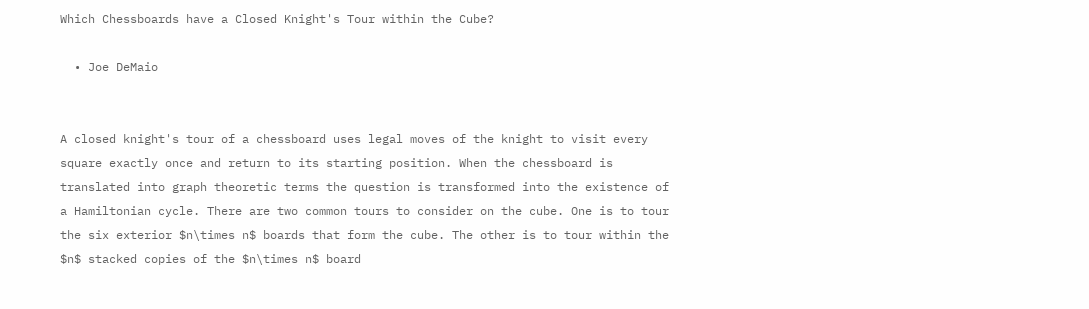Which Chessboards have a Closed Knight's Tour within the Cube?

  • Joe DeMaio


A closed knight's tour of a chessboard uses legal moves of the knight to visit every square exactly once and return to its starting position. When the chessboard is translated into graph theoretic terms the question is transformed into the existence of a Hamiltonian cycle. There are two common tours to consider on the cube. One is to tour the six exterior $n\times n$ boards that form the cube. The other is to tour within the $n$ stacked copies of the $n\times n$ board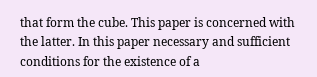that form the cube. This paper is concerned with the latter. In this paper necessary and sufficient conditions for the existence of a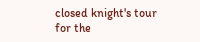closed knight's tour for the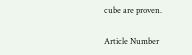cube are proven.

Article Number